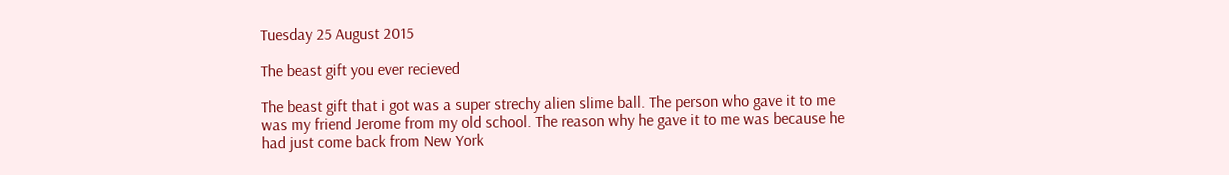Tuesday 25 August 2015

The beast gift you ever recieved

The beast gift that i got was a super strechy alien slime ball. The person who gave it to me was my friend Jerome from my old school. The reason why he gave it to me was because he had just come back from New York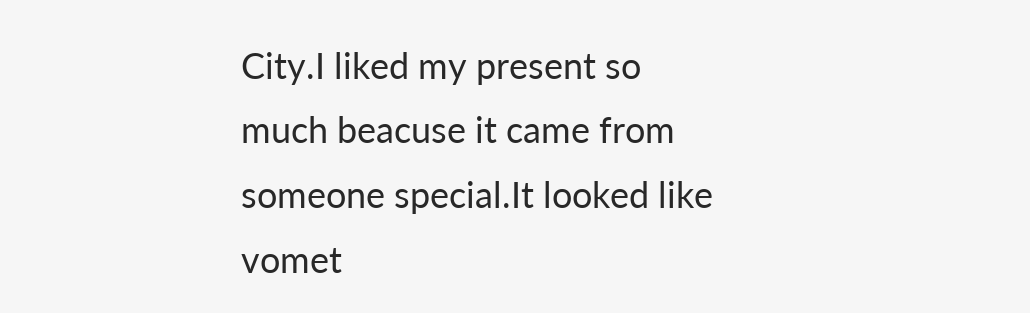City.I liked my present so much beacuse it came from someone special.It looked like vomet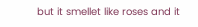but it smellet like roses and it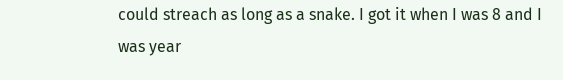could streach as long as a snake. I got it when I was 8 and I was year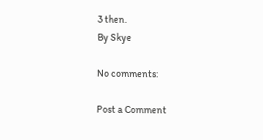3 then.
By Skye

No comments:

Post a Comment